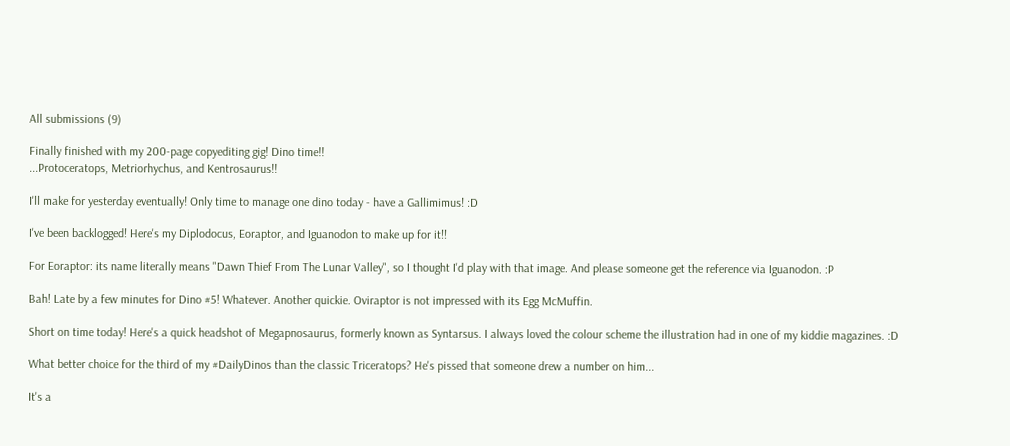All submissions (9)

Finally finished with my 200-page copyediting gig! Dino time!!
...Protoceratops, Metriorhychus, and Kentrosaurus!!

I'll make for yesterday eventually! Only time to manage one dino today - have a Gallimimus! :D

I've been backlogged! Here's my Diplodocus, Eoraptor, and Iguanodon to make up for it!!

For Eoraptor: its name literally means "Dawn Thief From The Lunar Valley", so I thought I'd play with that image. And please someone get the reference via Iguanodon. :P

Bah! Late by a few minutes for Dino #5! Whatever. Another quickie. Oviraptor is not impressed with its Egg McMuffin.

Short on time today! Here's a quick headshot of Megapnosaurus, formerly known as Syntarsus. I always loved the colour scheme the illustration had in one of my kiddie magazines. :D

What better choice for the third of my #DailyDinos than the classic Triceratops? He's pissed that someone drew a number on him...

It's a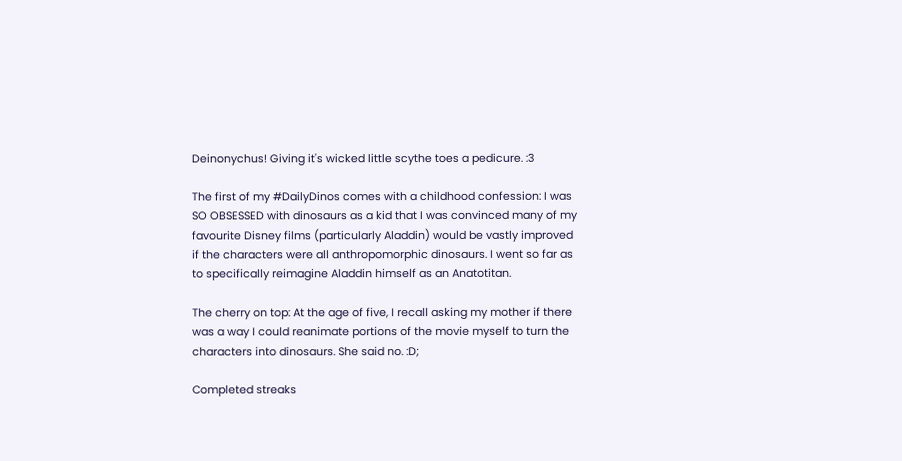Deinonychus! Giving it's wicked little scythe toes a pedicure. :3

The first of my #DailyDinos comes with a childhood confession: I was SO OBSESSED with dinosaurs as a kid that I was convinced many of my favourite Disney films (particularly Aladdin) would be vastly improved if the characters were all anthropomorphic dinosaurs. I went so far as to specifically reimagine Aladdin himself as an Anatotitan.

The cherry on top: At the age of five, I recall asking my mother if there was a way I could reanimate portions of the movie myself to turn the characters into dinosaurs. She said no. :D;

Completed streaks